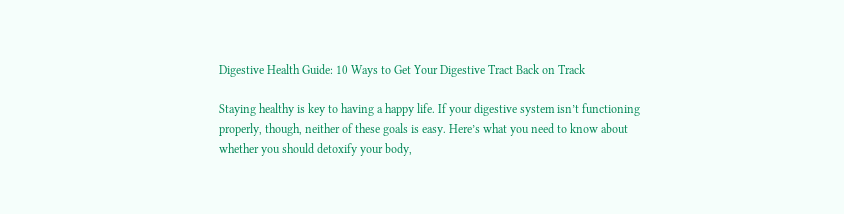Digestive Health Guide: 10 Ways to Get Your Digestive Tract Back on Track

Staying healthy is key to having a happy life. If your digestive system isn’t functioning properly, though, neither of these goals is easy. Here’s what you need to know about whether you should detoxify your body,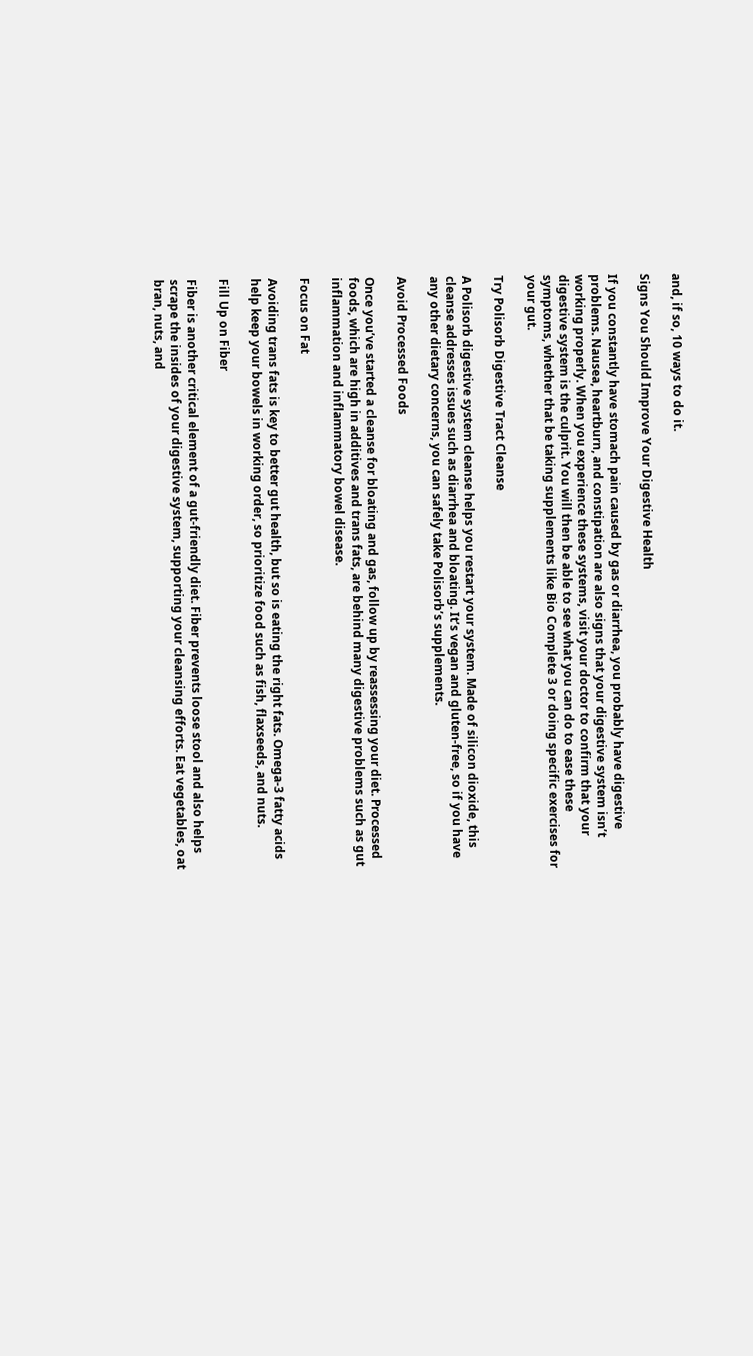and, if so, 10 ways to do it.

Signs You Should Improve Your Digestive Health

If you constantly have stomach pain caused by gas or diarrhea, you probably have digestive problems. Nausea, heartburn, and constipation are also signs that your digestive system isn’t working properly. When you experience these systems, visit your doctor to confirm that your digestive system is the culprit. You will then be able to see what you can do to ease these symptoms, whether that be taking supplements like Bio Complete 3 or doing specific exercises for your gut.

Try Polisorb Digestive Tract Cleanse

A Polisorb digestive system cleanse helps you restart your system. Made of silicon dioxide, this cleanse addresses issues such as diarrhea and bloating. It’s vegan and gluten-free, so if you have any other dietary concerns, you can safely take Polisorb’s supplements.

Avoid Processed Foods

Once you’ve started a cleanse for bloating and gas, follow up by reassessing your diet. Processed foods, which are high in additives and trans fats, are behind many digestive problems such as gut inflammation and inflammatory bowel disease.

Focus on Fat

Avoiding trans fats is key to better gut health, but so is eating the right fats. Omega-3 fatty acids help keep your bowels in working order, so prioritize food such as fish, flaxseeds, and nuts.

Fill Up on Fiber

Fiber is another critical element of a gut-friendly diet. Fiber prevents loose stool and also helps scrape the insides of your digestive system, supporting your cleansing efforts. Eat vegetables, oat bran, nuts, and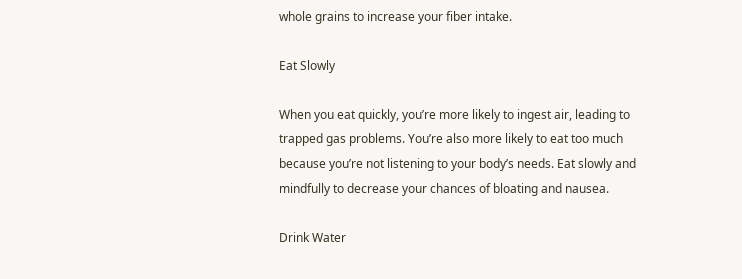whole grains to increase your fiber intake.

Eat Slowly

When you eat quickly, you’re more likely to ingest air, leading to trapped gas problems. You’re also more likely to eat too much because you’re not listening to your body’s needs. Eat slowly and mindfully to decrease your chances of bloating and nausea.

Drink Water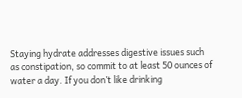Staying hydrate addresses digestive issues such as constipation, so commit to at least 50 ounces of water a day. If you don’t like drinking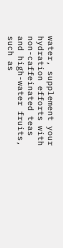water, supplement your hydration efforts with non-caffeinated teas and high-water fruits, such as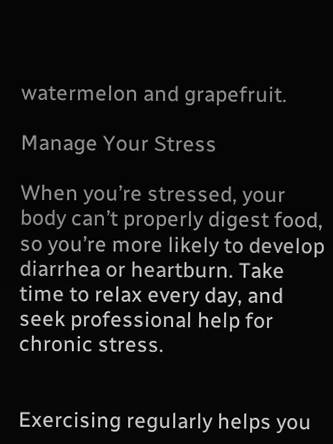watermelon and grapefruit.

Manage Your Stress

When you’re stressed, your body can’t properly digest food, so you’re more likely to develop diarrhea or heartburn. Take time to relax every day, and seek professional help for chronic stress.


Exercising regularly helps you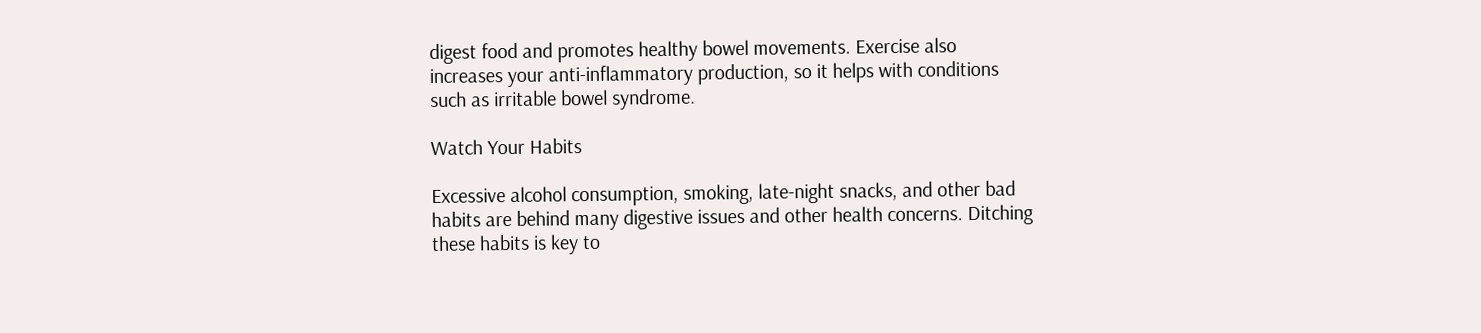digest food and promotes healthy bowel movements. Exercise also increases your anti-inflammatory production, so it helps with conditions such as irritable bowel syndrome.

Watch Your Habits

Excessive alcohol consumption, smoking, late-night snacks, and other bad habits are behind many digestive issues and other health concerns. Ditching these habits is key to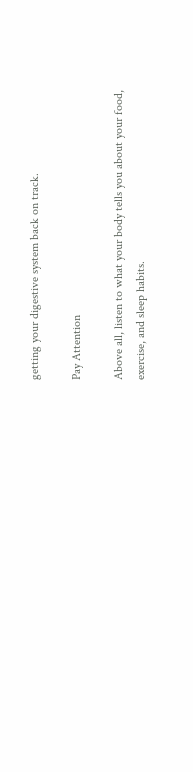getting your digestive system back on track.

Pay Attention

Above all, listen to what your body tells you about your food, exercise, and sleep habits.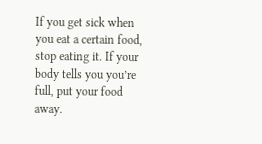If you get sick when you eat a certain food, stop eating it. If your body tells you you’re full, put your food away.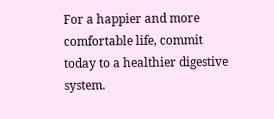For a happier and more comfortable life, commit today to a healthier digestive system.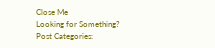Close Me
Looking for Something?
Post Categories: